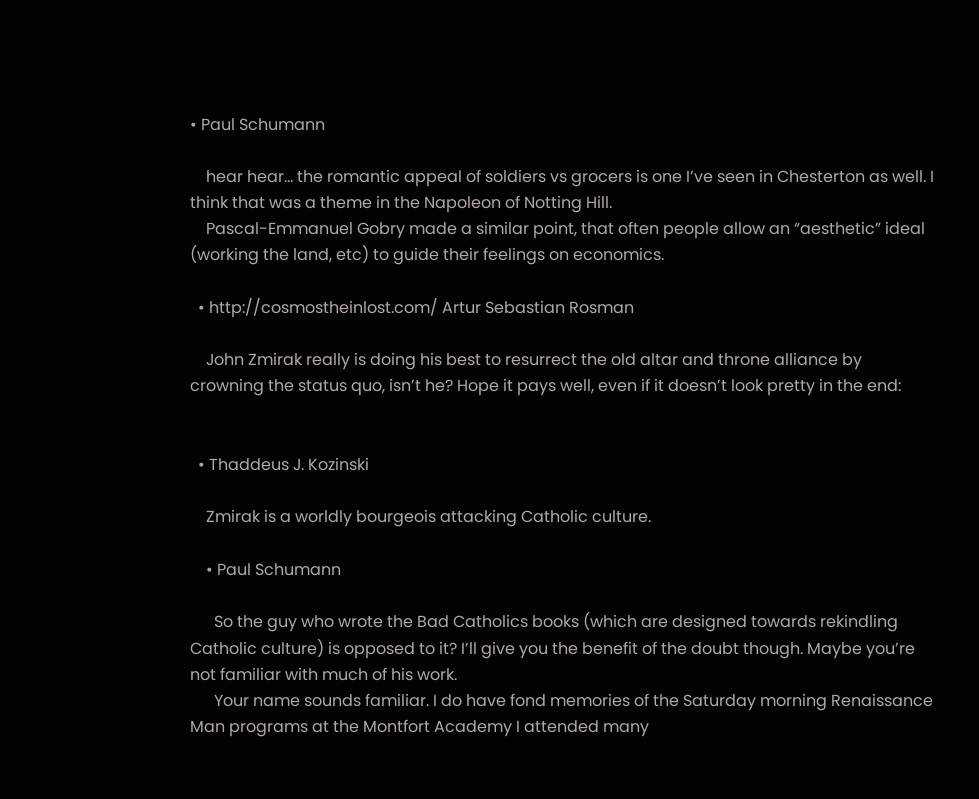• Paul Schumann

    hear hear… the romantic appeal of soldiers vs grocers is one I’ve seen in Chesterton as well. I think that was a theme in the Napoleon of Notting Hill.
    Pascal-Emmanuel Gobry made a similar point, that often people allow an “aesthetic” ideal (working the land, etc) to guide their feelings on economics.

  • http://cosmostheinlost.com/ Artur Sebastian Rosman

    John Zmirak really is doing his best to resurrect the old altar and throne alliance by crowning the status quo, isn’t he? Hope it pays well, even if it doesn’t look pretty in the end:


  • Thaddeus J. Kozinski

    Zmirak is a worldly bourgeois attacking Catholic culture.

    • Paul Schumann

      So the guy who wrote the Bad Catholics books (which are designed towards rekindling Catholic culture) is opposed to it? I’ll give you the benefit of the doubt though. Maybe you’re not familiar with much of his work.
      Your name sounds familiar. I do have fond memories of the Saturday morning Renaissance Man programs at the Montfort Academy I attended many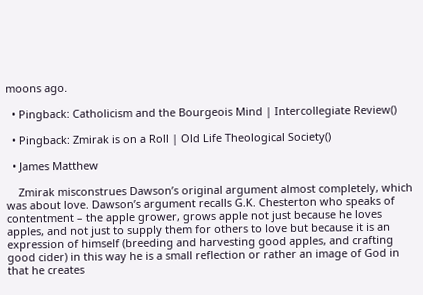moons ago.

  • Pingback: Catholicism and the Bourgeois Mind | Intercollegiate Review()

  • Pingback: Zmirak is on a Roll | Old Life Theological Society()

  • James Matthew

    Zmirak misconstrues Dawson’s original argument almost completely, which was about love. Dawson’s argument recalls G.K. Chesterton who speaks of contentment – the apple grower, grows apple not just because he loves apples, and not just to supply them for others to love but because it is an expression of himself (breeding and harvesting good apples, and crafting good cider) in this way he is a small reflection or rather an image of God in that he creates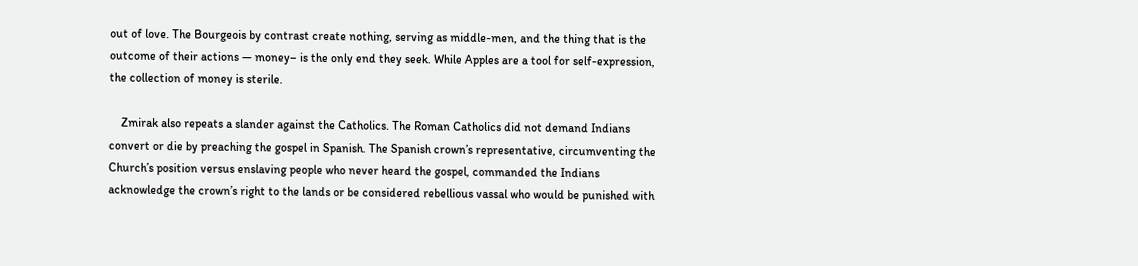out of love. The Bourgeois by contrast create nothing, serving as middle-men, and the thing that is the outcome of their actions — money– is the only end they seek. While Apples are a tool for self-expression, the collection of money is sterile.

    Zmirak also repeats a slander against the Catholics. The Roman Catholics did not demand Indians convert or die by preaching the gospel in Spanish. The Spanish crown’s representative, circumventing the Church’s position versus enslaving people who never heard the gospel, commanded the Indians acknowledge the crown’s right to the lands or be considered rebellious vassal who would be punished with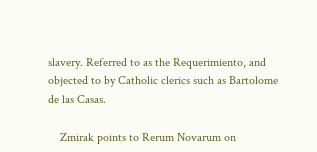slavery. Referred to as the Requerimiento, and objected to by Catholic clerics such as Bartolome de las Casas.

    Zmirak points to Rerum Novarum on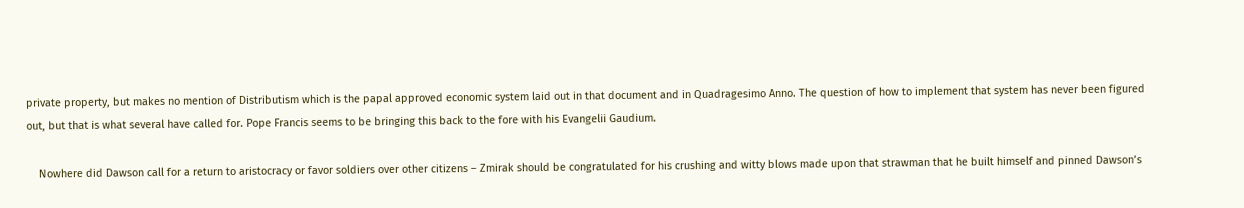private property, but makes no mention of Distributism which is the papal approved economic system laid out in that document and in Quadragesimo Anno. The question of how to implement that system has never been figured out, but that is what several have called for. Pope Francis seems to be bringing this back to the fore with his Evangelii Gaudium.

    Nowhere did Dawson call for a return to aristocracy or favor soldiers over other citizens – Zmirak should be congratulated for his crushing and witty blows made upon that strawman that he built himself and pinned Dawson’s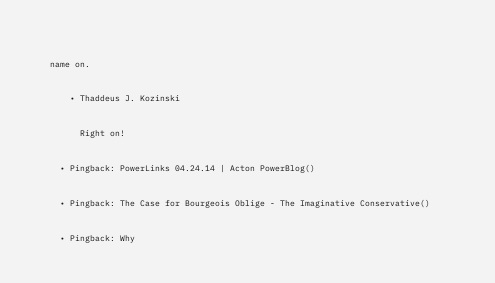name on.

    • Thaddeus J. Kozinski

      Right on!

  • Pingback: PowerLinks 04.24.14 | Acton PowerBlog()

  • Pingback: The Case for Bourgeois Oblige - The Imaginative Conservative()

  • Pingback: Why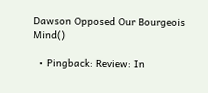Dawson Opposed Our Bourgeois Mind()

  • Pingback: Review: In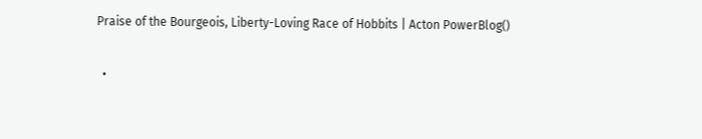Praise of the Bourgeois, Liberty-Loving Race of Hobbits | Acton PowerBlog()

  •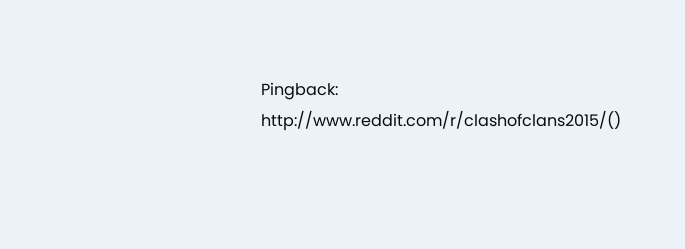Pingback: http://www.reddit.com/r/clashofclans2015/()